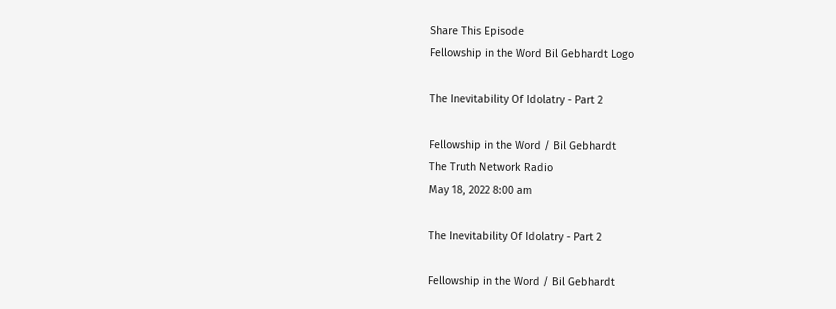Share This Episode
Fellowship in the Word Bil Gebhardt Logo

The Inevitability Of Idolatry - Part 2

Fellowship in the Word / Bil Gebhardt
The Truth Network Radio
May 18, 2022 8:00 am

The Inevitability Of Idolatry - Part 2

Fellowship in the Word / Bil Gebhardt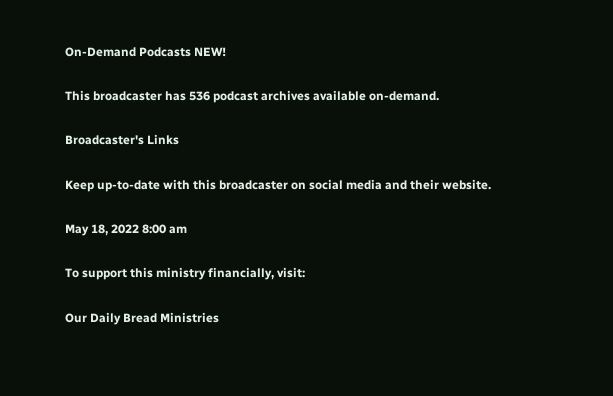On-Demand Podcasts NEW!

This broadcaster has 536 podcast archives available on-demand.

Broadcaster's Links

Keep up-to-date with this broadcaster on social media and their website.

May 18, 2022 8:00 am

To support this ministry financially, visit:

Our Daily Bread Ministries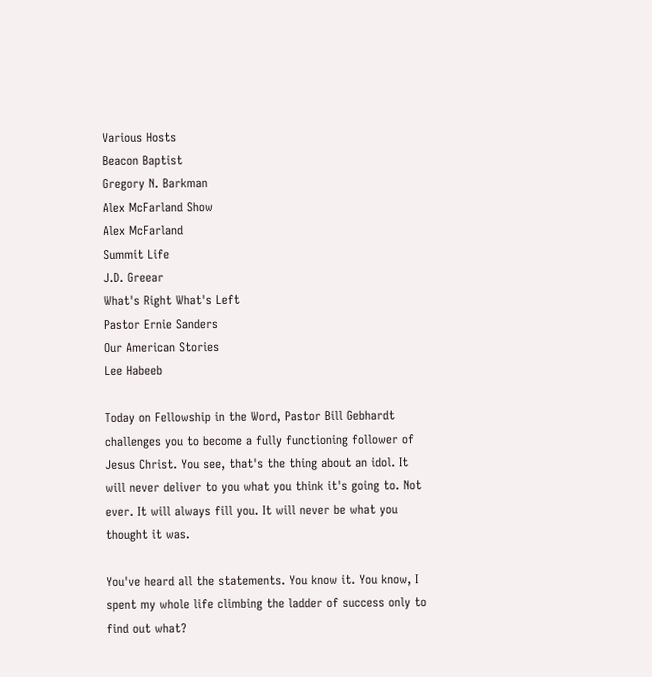Various Hosts
Beacon Baptist
Gregory N. Barkman
Alex McFarland Show
Alex McFarland
Summit Life
J.D. Greear
What's Right What's Left
Pastor Ernie Sanders
Our American Stories
Lee Habeeb

Today on Fellowship in the Word, Pastor Bill Gebhardt challenges you to become a fully functioning follower of Jesus Christ. You see, that's the thing about an idol. It will never deliver to you what you think it's going to. Not ever. It will always fill you. It will never be what you thought it was.

You've heard all the statements. You know it. You know, I spent my whole life climbing the ladder of success only to find out what?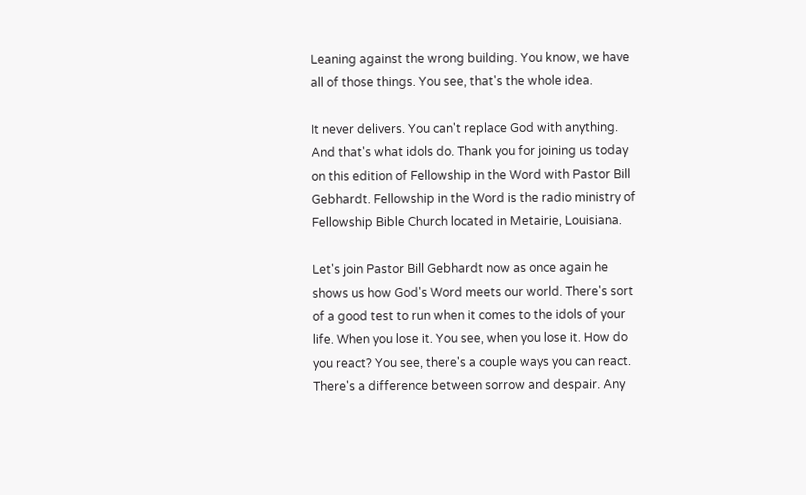Leaning against the wrong building. You know, we have all of those things. You see, that's the whole idea.

It never delivers. You can't replace God with anything. And that's what idols do. Thank you for joining us today on this edition of Fellowship in the Word with Pastor Bill Gebhardt. Fellowship in the Word is the radio ministry of Fellowship Bible Church located in Metairie, Louisiana.

Let's join Pastor Bill Gebhardt now as once again he shows us how God's Word meets our world. There's sort of a good test to run when it comes to the idols of your life. When you lose it. You see, when you lose it. How do you react? You see, there's a couple ways you can react. There's a difference between sorrow and despair. Any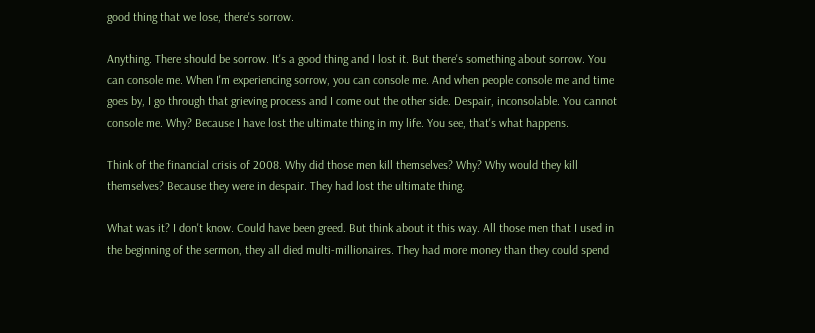good thing that we lose, there's sorrow.

Anything. There should be sorrow. It's a good thing and I lost it. But there's something about sorrow. You can console me. When I'm experiencing sorrow, you can console me. And when people console me and time goes by, I go through that grieving process and I come out the other side. Despair, inconsolable. You cannot console me. Why? Because I have lost the ultimate thing in my life. You see, that's what happens.

Think of the financial crisis of 2008. Why did those men kill themselves? Why? Why would they kill themselves? Because they were in despair. They had lost the ultimate thing.

What was it? I don't know. Could have been greed. But think about it this way. All those men that I used in the beginning of the sermon, they all died multi-millionaires. They had more money than they could spend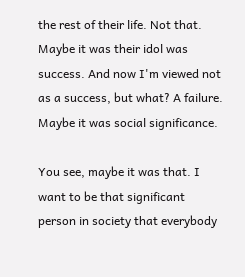the rest of their life. Not that. Maybe it was their idol was success. And now I'm viewed not as a success, but what? A failure. Maybe it was social significance.

You see, maybe it was that. I want to be that significant person in society that everybody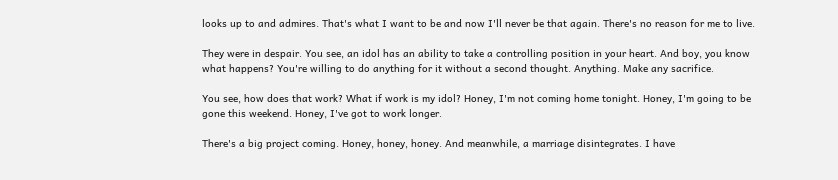looks up to and admires. That's what I want to be and now I'll never be that again. There's no reason for me to live.

They were in despair. You see, an idol has an ability to take a controlling position in your heart. And boy, you know what happens? You're willing to do anything for it without a second thought. Anything. Make any sacrifice.

You see, how does that work? What if work is my idol? Honey, I'm not coming home tonight. Honey, I'm going to be gone this weekend. Honey, I've got to work longer.

There's a big project coming. Honey, honey, honey. And meanwhile, a marriage disintegrates. I have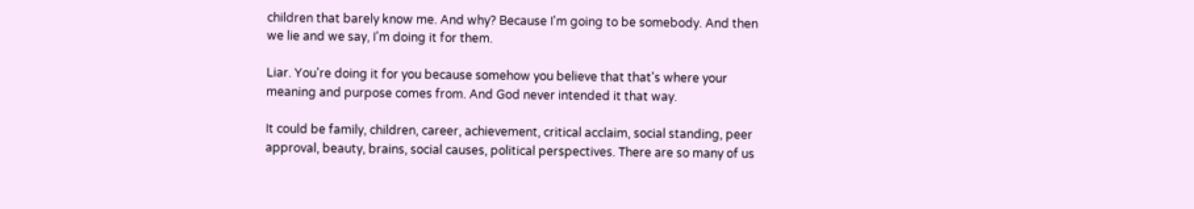children that barely know me. And why? Because I'm going to be somebody. And then we lie and we say, I'm doing it for them.

Liar. You're doing it for you because somehow you believe that that's where your meaning and purpose comes from. And God never intended it that way.

It could be family, children, career, achievement, critical acclaim, social standing, peer approval, beauty, brains, social causes, political perspectives. There are so many of us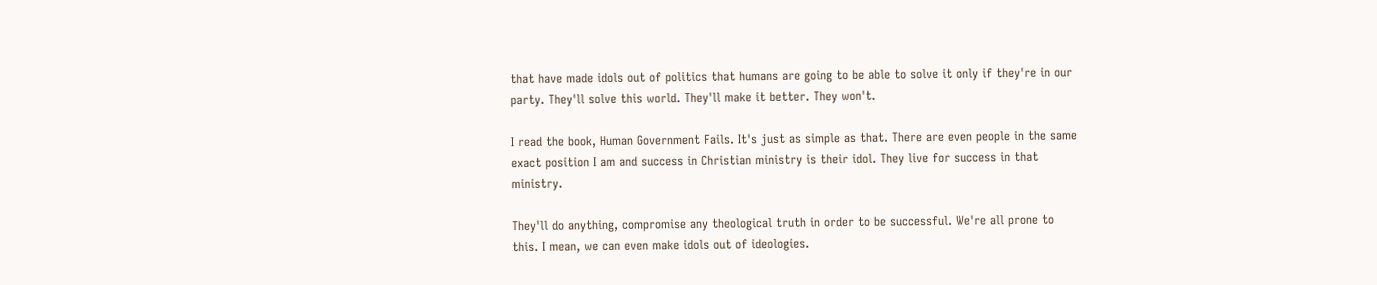that have made idols out of politics that humans are going to be able to solve it only if they're in our party. They'll solve this world. They'll make it better. They won't.

I read the book, Human Government Fails. It's just as simple as that. There are even people in the same exact position I am and success in Christian ministry is their idol. They live for success in that ministry.

They'll do anything, compromise any theological truth in order to be successful. We're all prone to this. I mean, we can even make idols out of ideologies.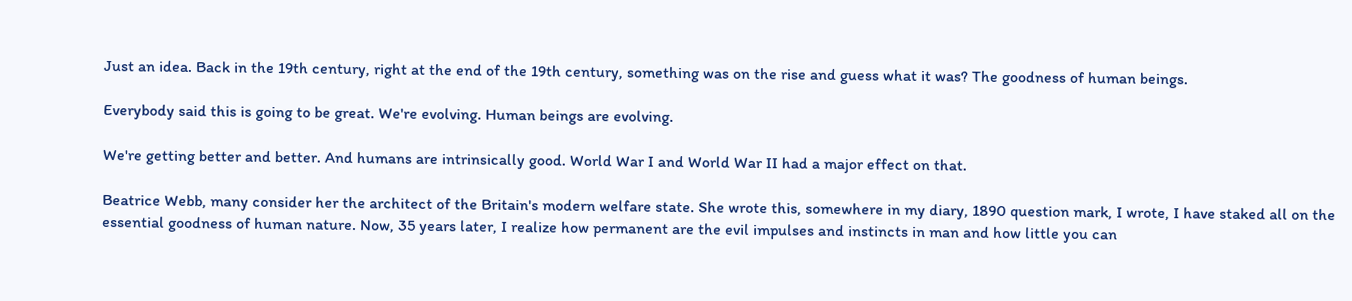Just an idea. Back in the 19th century, right at the end of the 19th century, something was on the rise and guess what it was? The goodness of human beings.

Everybody said this is going to be great. We're evolving. Human beings are evolving.

We're getting better and better. And humans are intrinsically good. World War I and World War II had a major effect on that.

Beatrice Webb, many consider her the architect of the Britain's modern welfare state. She wrote this, somewhere in my diary, 1890 question mark, I wrote, I have staked all on the essential goodness of human nature. Now, 35 years later, I realize how permanent are the evil impulses and instincts in man and how little you can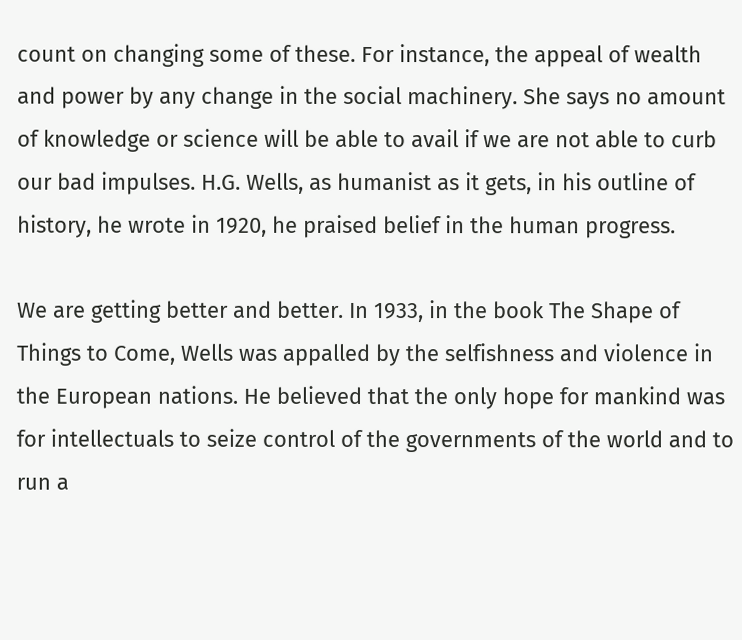count on changing some of these. For instance, the appeal of wealth and power by any change in the social machinery. She says no amount of knowledge or science will be able to avail if we are not able to curb our bad impulses. H.G. Wells, as humanist as it gets, in his outline of history, he wrote in 1920, he praised belief in the human progress.

We are getting better and better. In 1933, in the book The Shape of Things to Come, Wells was appalled by the selfishness and violence in the European nations. He believed that the only hope for mankind was for intellectuals to seize control of the governments of the world and to run a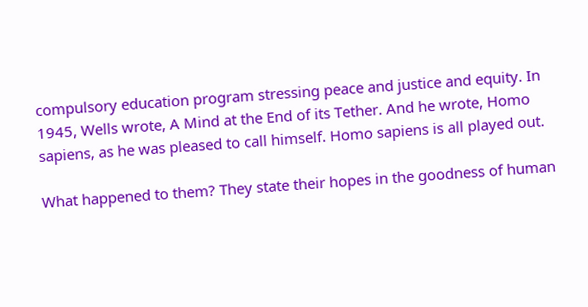compulsory education program stressing peace and justice and equity. In 1945, Wells wrote, A Mind at the End of its Tether. And he wrote, Homo sapiens, as he was pleased to call himself. Homo sapiens is all played out.

What happened to them? They state their hopes in the goodness of human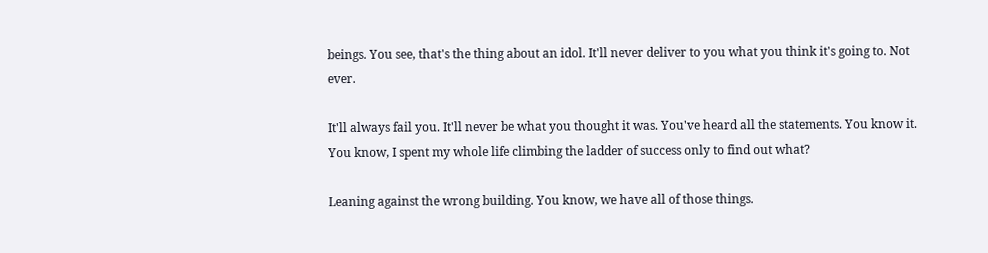beings. You see, that's the thing about an idol. It'll never deliver to you what you think it's going to. Not ever.

It'll always fail you. It'll never be what you thought it was. You've heard all the statements. You know it. You know, I spent my whole life climbing the ladder of success only to find out what?

Leaning against the wrong building. You know, we have all of those things.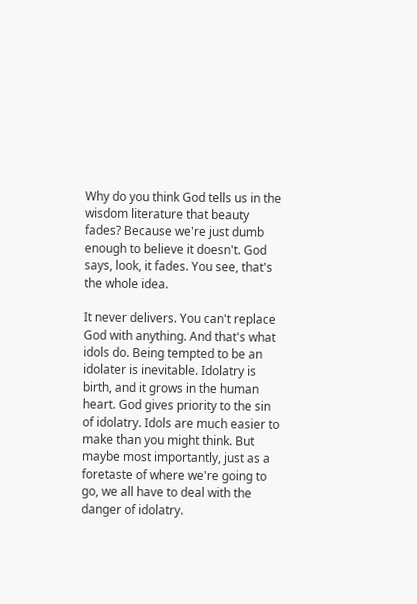Why do you think God tells us in the wisdom literature that beauty fades? Because we're just dumb enough to believe it doesn't. God says, look, it fades. You see, that's the whole idea.

It never delivers. You can't replace God with anything. And that's what idols do. Being tempted to be an idolater is inevitable. Idolatry is birth, and it grows in the human heart. God gives priority to the sin of idolatry. Idols are much easier to make than you might think. But maybe most importantly, just as a foretaste of where we're going to go, we all have to deal with the danger of idolatry.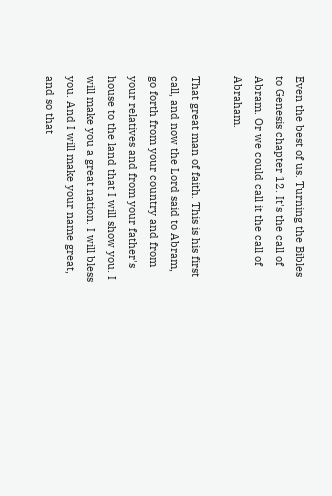Even the best of us. Turning the Bibles to Genesis chapter 12. It's the call of Abram. Or we could call it the call of Abraham.

That great man of faith. This is his first call, and now the Lord said to Abram, go forth from your country and from your relatives and from your father's house to the land that I will show you. I will make you a great nation. I will bless you. And I will make your name great, and so that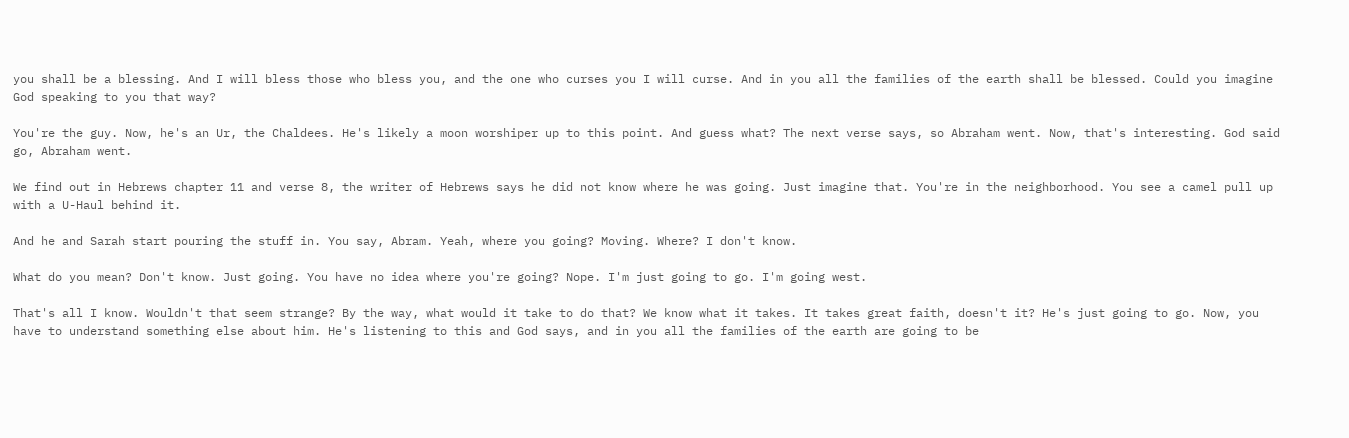you shall be a blessing. And I will bless those who bless you, and the one who curses you I will curse. And in you all the families of the earth shall be blessed. Could you imagine God speaking to you that way?

You're the guy. Now, he's an Ur, the Chaldees. He's likely a moon worshiper up to this point. And guess what? The next verse says, so Abraham went. Now, that's interesting. God said go, Abraham went.

We find out in Hebrews chapter 11 and verse 8, the writer of Hebrews says he did not know where he was going. Just imagine that. You're in the neighborhood. You see a camel pull up with a U-Haul behind it.

And he and Sarah start pouring the stuff in. You say, Abram. Yeah, where you going? Moving. Where? I don't know.

What do you mean? Don't know. Just going. You have no idea where you're going? Nope. I'm just going to go. I'm going west.

That's all I know. Wouldn't that seem strange? By the way, what would it take to do that? We know what it takes. It takes great faith, doesn't it? He's just going to go. Now, you have to understand something else about him. He's listening to this and God says, and in you all the families of the earth are going to be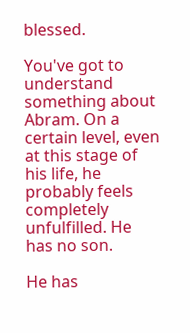blessed.

You've got to understand something about Abram. On a certain level, even at this stage of his life, he probably feels completely unfulfilled. He has no son.

He has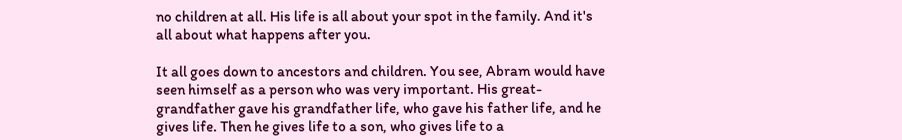no children at all. His life is all about your spot in the family. And it's all about what happens after you.

It all goes down to ancestors and children. You see, Abram would have seen himself as a person who was very important. His great-grandfather gave his grandfather life, who gave his father life, and he gives life. Then he gives life to a son, who gives life to a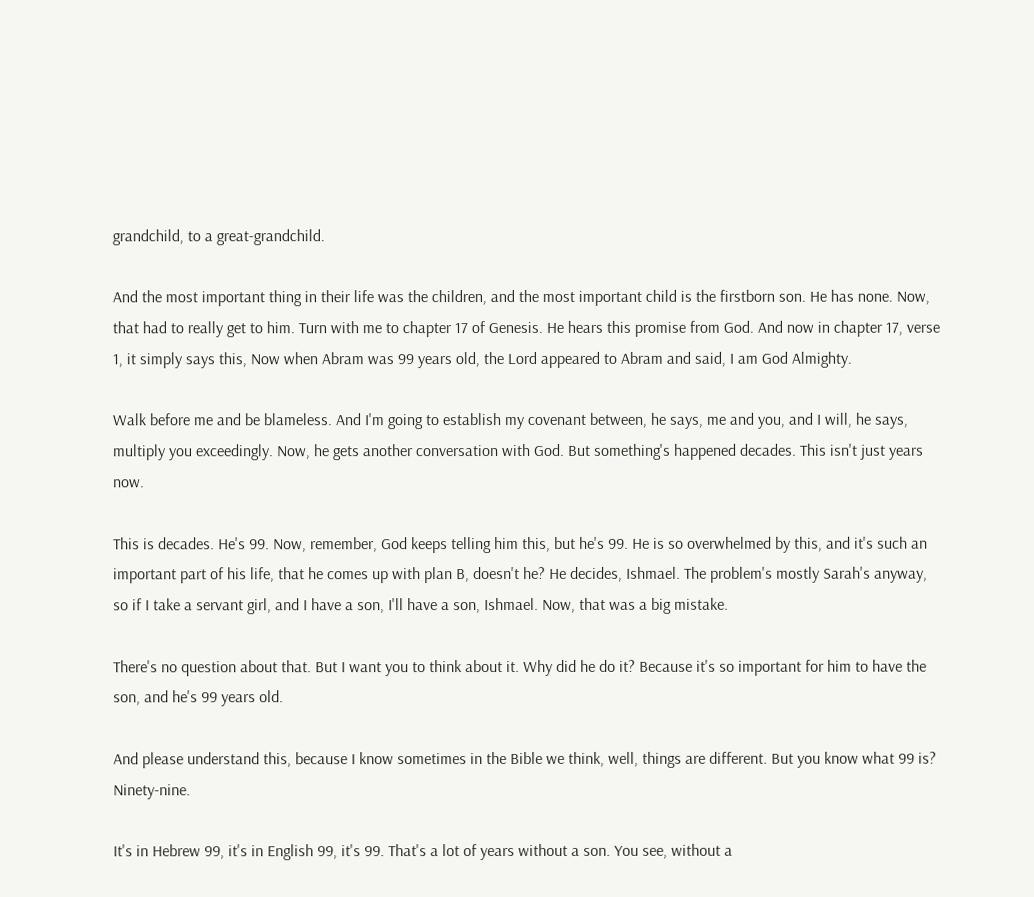grandchild, to a great-grandchild.

And the most important thing in their life was the children, and the most important child is the firstborn son. He has none. Now, that had to really get to him. Turn with me to chapter 17 of Genesis. He hears this promise from God. And now in chapter 17, verse 1, it simply says this, Now when Abram was 99 years old, the Lord appeared to Abram and said, I am God Almighty.

Walk before me and be blameless. And I'm going to establish my covenant between, he says, me and you, and I will, he says, multiply you exceedingly. Now, he gets another conversation with God. But something's happened decades. This isn't just years now.

This is decades. He's 99. Now, remember, God keeps telling him this, but he's 99. He is so overwhelmed by this, and it's such an important part of his life, that he comes up with plan B, doesn't he? He decides, Ishmael. The problem's mostly Sarah's anyway, so if I take a servant girl, and I have a son, I'll have a son, Ishmael. Now, that was a big mistake.

There's no question about that. But I want you to think about it. Why did he do it? Because it's so important for him to have the son, and he's 99 years old.

And please understand this, because I know sometimes in the Bible we think, well, things are different. But you know what 99 is? Ninety-nine.

It's in Hebrew 99, it's in English 99, it's 99. That's a lot of years without a son. You see, without a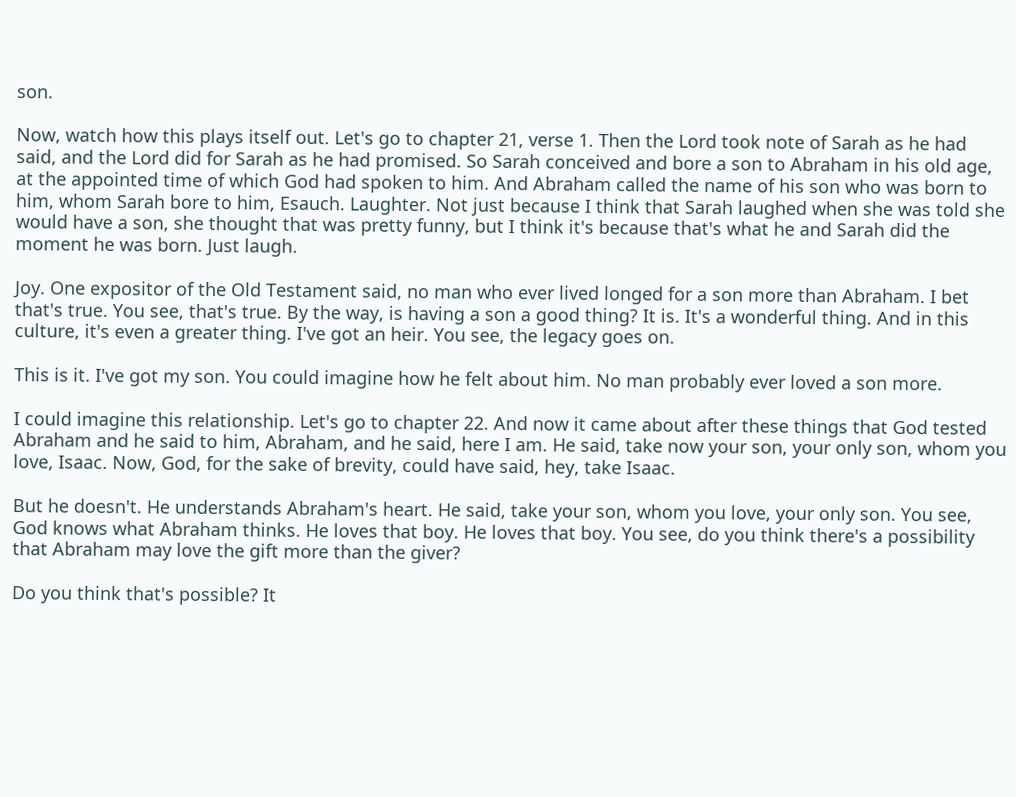son.

Now, watch how this plays itself out. Let's go to chapter 21, verse 1. Then the Lord took note of Sarah as he had said, and the Lord did for Sarah as he had promised. So Sarah conceived and bore a son to Abraham in his old age, at the appointed time of which God had spoken to him. And Abraham called the name of his son who was born to him, whom Sarah bore to him, Esauch. Laughter. Not just because I think that Sarah laughed when she was told she would have a son, she thought that was pretty funny, but I think it's because that's what he and Sarah did the moment he was born. Just laugh.

Joy. One expositor of the Old Testament said, no man who ever lived longed for a son more than Abraham. I bet that's true. You see, that's true. By the way, is having a son a good thing? It is. It's a wonderful thing. And in this culture, it's even a greater thing. I've got an heir. You see, the legacy goes on.

This is it. I've got my son. You could imagine how he felt about him. No man probably ever loved a son more.

I could imagine this relationship. Let's go to chapter 22. And now it came about after these things that God tested Abraham and he said to him, Abraham, and he said, here I am. He said, take now your son, your only son, whom you love, Isaac. Now, God, for the sake of brevity, could have said, hey, take Isaac.

But he doesn't. He understands Abraham's heart. He said, take your son, whom you love, your only son. You see, God knows what Abraham thinks. He loves that boy. He loves that boy. You see, do you think there's a possibility that Abraham may love the gift more than the giver?

Do you think that's possible? It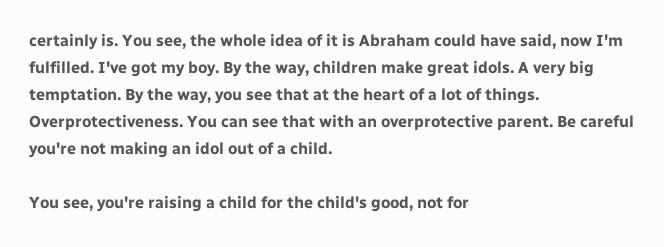certainly is. You see, the whole idea of it is Abraham could have said, now I'm fulfilled. I've got my boy. By the way, children make great idols. A very big temptation. By the way, you see that at the heart of a lot of things. Overprotectiveness. You can see that with an overprotective parent. Be careful you're not making an idol out of a child.

You see, you're raising a child for the child's good, not for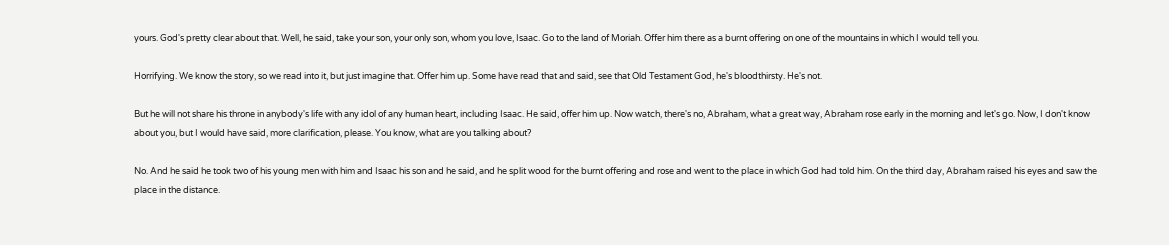yours. God's pretty clear about that. Well, he said, take your son, your only son, whom you love, Isaac. Go to the land of Moriah. Offer him there as a burnt offering on one of the mountains in which I would tell you.

Horrifying. We know the story, so we read into it, but just imagine that. Offer him up. Some have read that and said, see that Old Testament God, he's bloodthirsty. He's not.

But he will not share his throne in anybody's life with any idol of any human heart, including Isaac. He said, offer him up. Now watch, there's no, Abraham, what a great way, Abraham rose early in the morning and let's go. Now, I don't know about you, but I would have said, more clarification, please. You know, what are you talking about?

No. And he said he took two of his young men with him and Isaac his son and he said, and he split wood for the burnt offering and rose and went to the place in which God had told him. On the third day, Abraham raised his eyes and saw the place in the distance.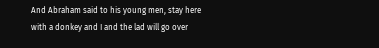And Abraham said to his young men, stay here with a donkey and I and the lad will go over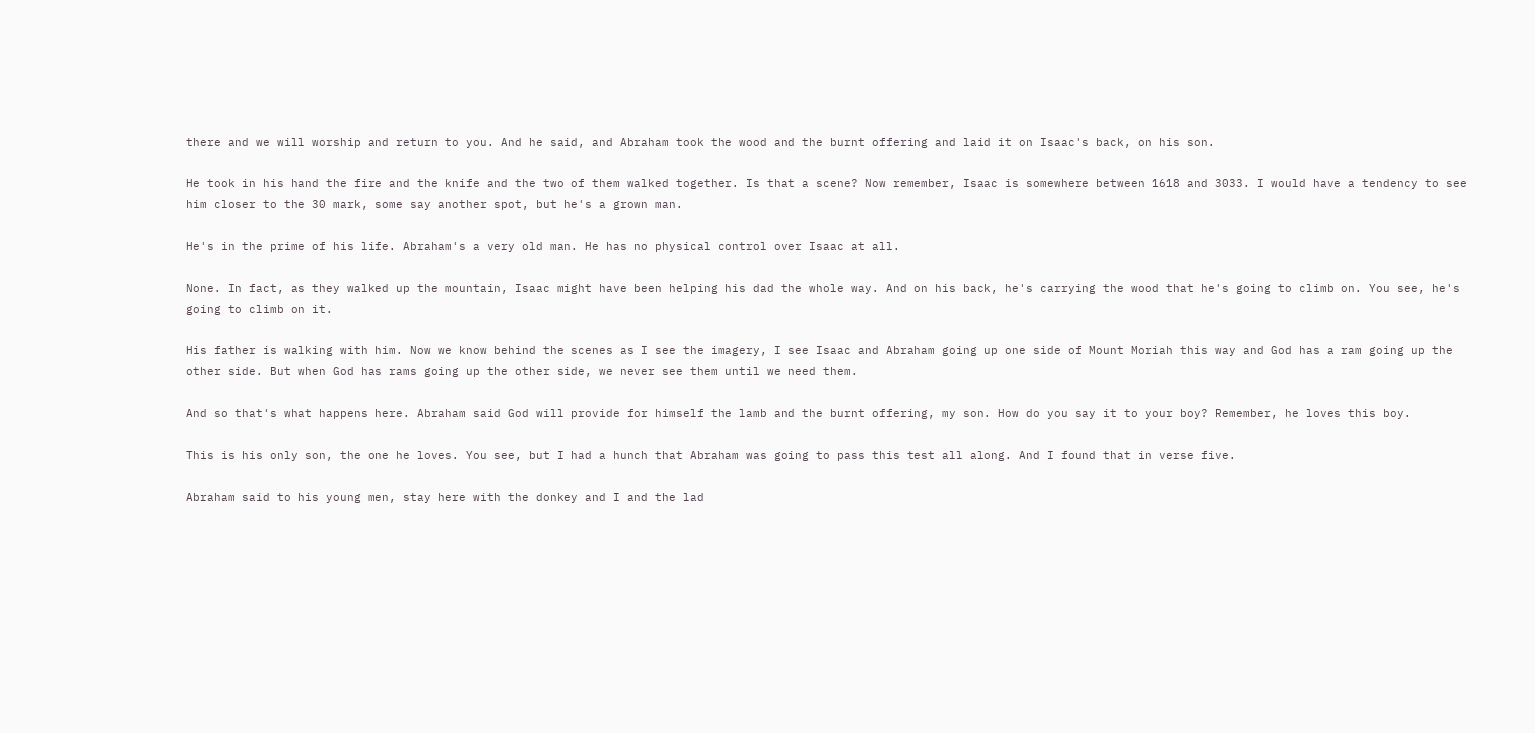there and we will worship and return to you. And he said, and Abraham took the wood and the burnt offering and laid it on Isaac's back, on his son.

He took in his hand the fire and the knife and the two of them walked together. Is that a scene? Now remember, Isaac is somewhere between 1618 and 3033. I would have a tendency to see him closer to the 30 mark, some say another spot, but he's a grown man.

He's in the prime of his life. Abraham's a very old man. He has no physical control over Isaac at all.

None. In fact, as they walked up the mountain, Isaac might have been helping his dad the whole way. And on his back, he's carrying the wood that he's going to climb on. You see, he's going to climb on it.

His father is walking with him. Now we know behind the scenes as I see the imagery, I see Isaac and Abraham going up one side of Mount Moriah this way and God has a ram going up the other side. But when God has rams going up the other side, we never see them until we need them.

And so that's what happens here. Abraham said God will provide for himself the lamb and the burnt offering, my son. How do you say it to your boy? Remember, he loves this boy.

This is his only son, the one he loves. You see, but I had a hunch that Abraham was going to pass this test all along. And I found that in verse five.

Abraham said to his young men, stay here with the donkey and I and the lad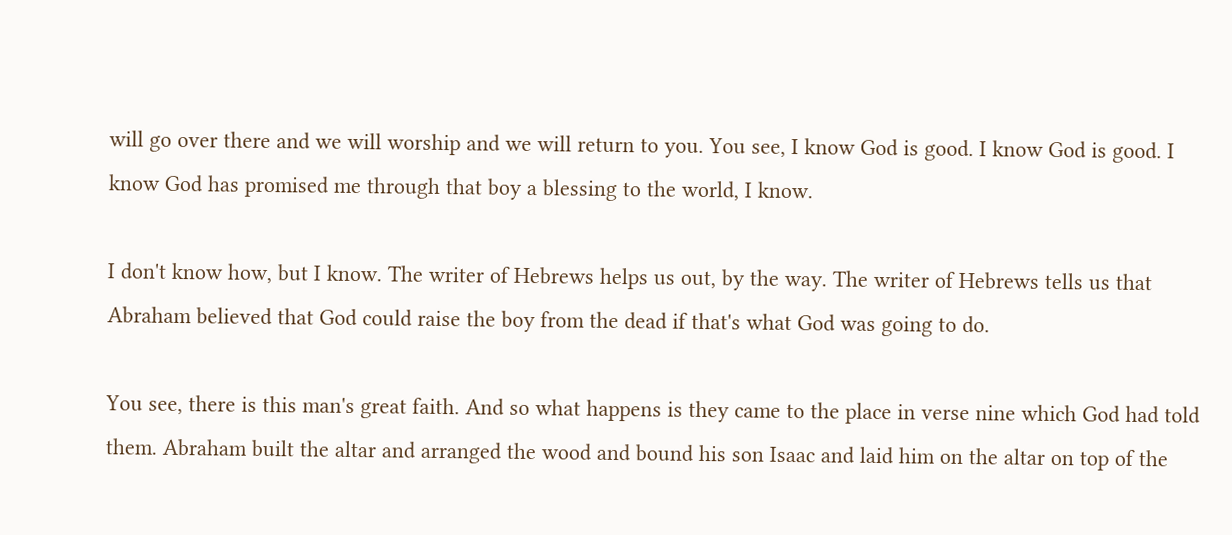will go over there and we will worship and we will return to you. You see, I know God is good. I know God is good. I know God has promised me through that boy a blessing to the world, I know.

I don't know how, but I know. The writer of Hebrews helps us out, by the way. The writer of Hebrews tells us that Abraham believed that God could raise the boy from the dead if that's what God was going to do.

You see, there is this man's great faith. And so what happens is they came to the place in verse nine which God had told them. Abraham built the altar and arranged the wood and bound his son Isaac and laid him on the altar on top of the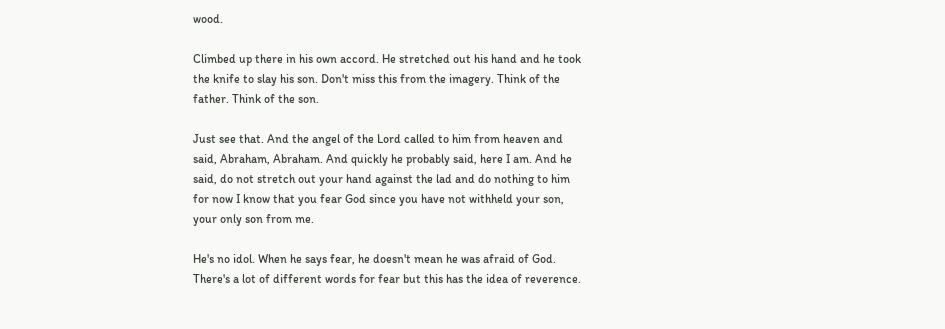wood.

Climbed up there in his own accord. He stretched out his hand and he took the knife to slay his son. Don't miss this from the imagery. Think of the father. Think of the son.

Just see that. And the angel of the Lord called to him from heaven and said, Abraham, Abraham. And quickly he probably said, here I am. And he said, do not stretch out your hand against the lad and do nothing to him for now I know that you fear God since you have not withheld your son, your only son from me.

He's no idol. When he says fear, he doesn't mean he was afraid of God. There's a lot of different words for fear but this has the idea of reverence.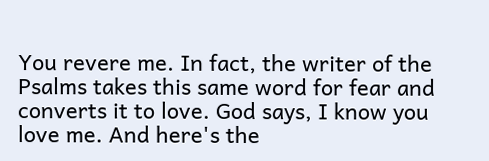You revere me. In fact, the writer of the Psalms takes this same word for fear and converts it to love. God says, I know you love me. And here's the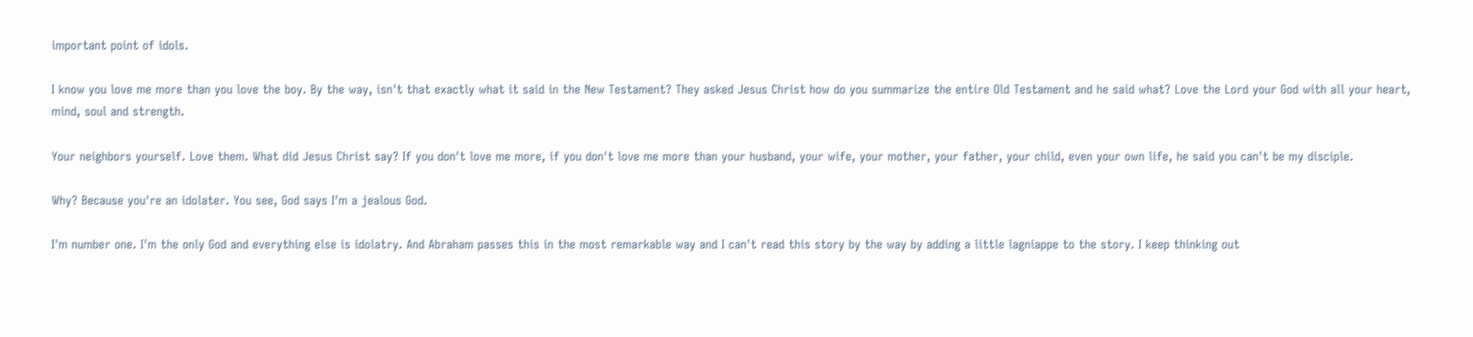important point of idols.

I know you love me more than you love the boy. By the way, isn't that exactly what it said in the New Testament? They asked Jesus Christ how do you summarize the entire Old Testament and he said what? Love the Lord your God with all your heart, mind, soul and strength.

Your neighbors yourself. Love them. What did Jesus Christ say? If you don't love me more, if you don't love me more than your husband, your wife, your mother, your father, your child, even your own life, he said you can't be my disciple.

Why? Because you're an idolater. You see, God says I'm a jealous God.

I'm number one. I'm the only God and everything else is idolatry. And Abraham passes this in the most remarkable way and I can't read this story by the way by adding a little lagniappe to the story. I keep thinking out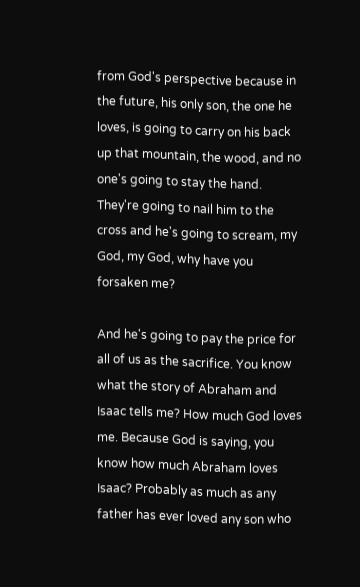from God's perspective because in the future, his only son, the one he loves, is going to carry on his back up that mountain, the wood, and no one's going to stay the hand. They're going to nail him to the cross and he's going to scream, my God, my God, why have you forsaken me?

And he's going to pay the price for all of us as the sacrifice. You know what the story of Abraham and Isaac tells me? How much God loves me. Because God is saying, you know how much Abraham loves Isaac? Probably as much as any father has ever loved any son who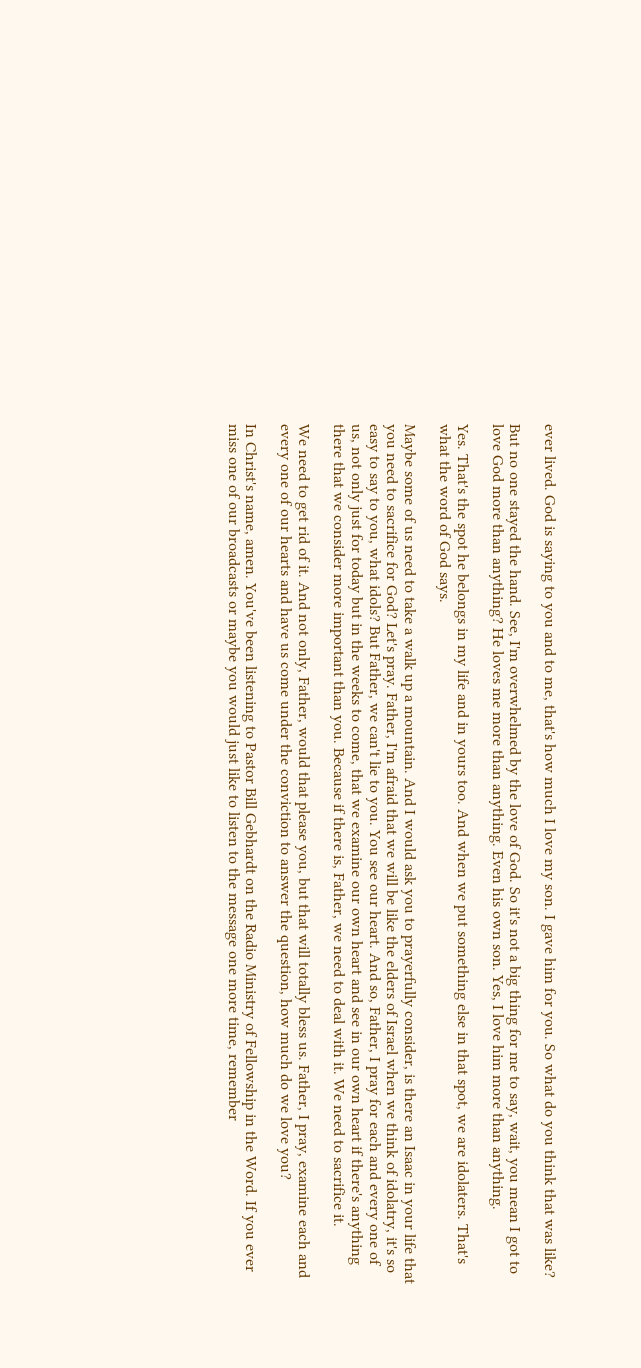ever lived. God is saying to you and to me, that's how much I love my son. I gave him for you. So what do you think that was like?

But no one stayed the hand. See, I'm overwhelmed by the love of God. So it's not a big thing for me to say, wait, you mean I got to love God more than anything? He loves me more than anything. Even his own son. Yes, I love him more than anything.

Yes. That's the spot he belongs in my life and in yours too. And when we put something else in that spot, we are idolaters. That's what the word of God says.

Maybe some of us need to take a walk up a mountain. And I would ask you to prayerfully consider, is there an Isaac in your life that you need to sacrifice for God? Let's pray. Father, I'm afraid that we will be like the elders of Israel when we think of idolatry, it's so easy to say to you, what idols? But Father, we can't lie to you. You see our heart. And so, Father, I pray for each and every one of us, not only just for today but in the weeks to come, that we examine our own heart and see in our own heart if there's anything there that we consider more important than you. Because if there is, Father, we need to deal with it. We need to sacrifice it.

We need to get rid of it. And not only, Father, would that please you, but that will totally bless us. Father, I pray, examine each and every one of our hearts and have us come under the conviction to answer the question, how much do we love you?

In Christ's name, amen. You've been listening to Pastor Bill Gebhardt on the Radio Ministry of Fellowship in the Word. If you ever miss one of our broadcasts or maybe you would just like to listen to the message one more time, remember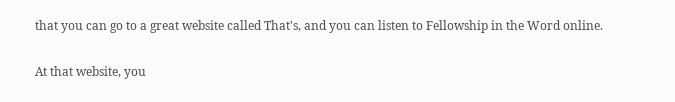that you can go to a great website called That's, and you can listen to Fellowship in the Word online.

At that website, you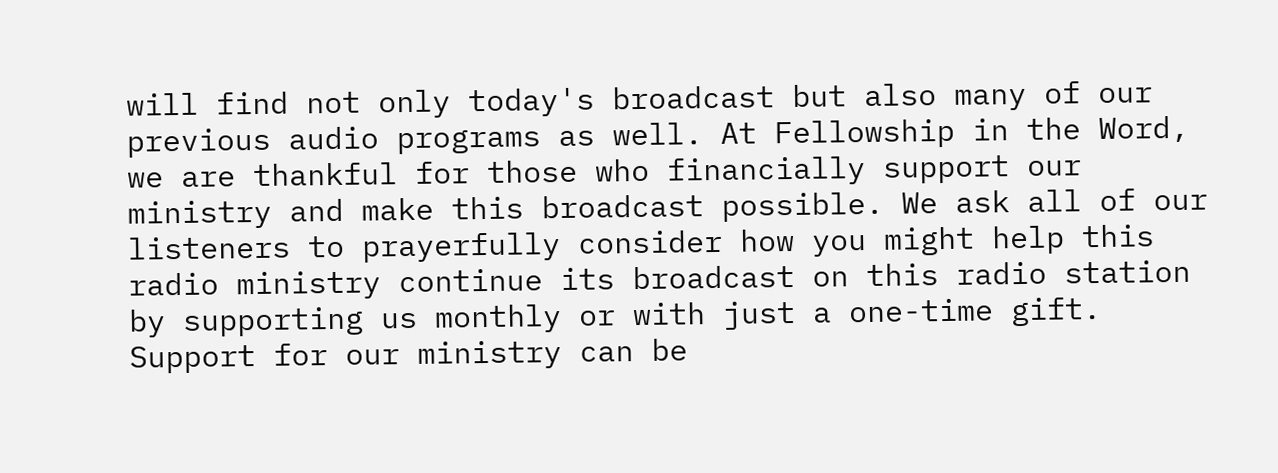will find not only today's broadcast but also many of our previous audio programs as well. At Fellowship in the Word, we are thankful for those who financially support our ministry and make this broadcast possible. We ask all of our listeners to prayerfully consider how you might help this radio ministry continue its broadcast on this radio station by supporting us monthly or with just a one-time gift. Support for our ministry can be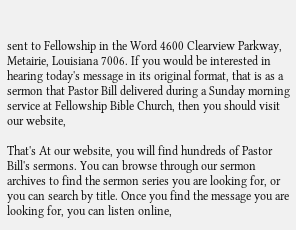sent to Fellowship in the Word 4600 Clearview Parkway, Metairie, Louisiana 7006. If you would be interested in hearing today's message in its original format, that is as a sermon that Pastor Bill delivered during a Sunday morning service at Fellowship Bible Church, then you should visit our website,

That's At our website, you will find hundreds of Pastor Bill's sermons. You can browse through our sermon archives to find the sermon series you are looking for, or you can search by title. Once you find the message you are looking for, you can listen online,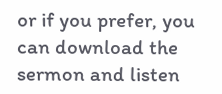or if you prefer, you can download the sermon and listen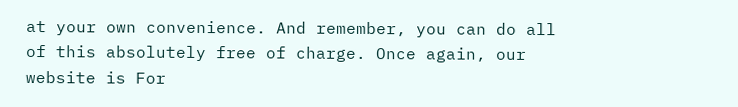at your own convenience. And remember, you can do all of this absolutely free of charge. Once again, our website is For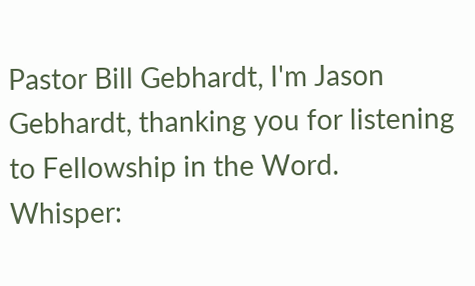Pastor Bill Gebhardt, I'm Jason Gebhardt, thanking you for listening to Fellowship in the Word.
Whisper: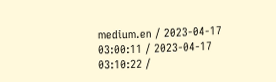medium.en / 2023-04-17 03:00:11 / 2023-04-17 03:10:22 /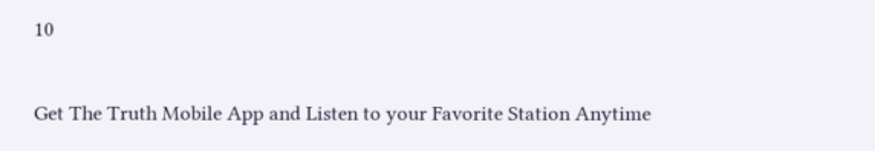10

Get The Truth Mobile App and Listen to your Favorite Station Anytime